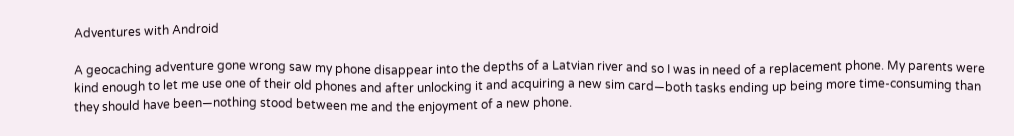Adventures with Android

A geocaching adventure gone wrong saw my phone disappear into the depths of a Latvian river and so I was in need of a replacement phone. My parents were kind enough to let me use one of their old phones and after unlocking it and acquiring a new sim card—both tasks ending up being more time-consuming than they should have been—nothing stood between me and the enjoyment of a new phone.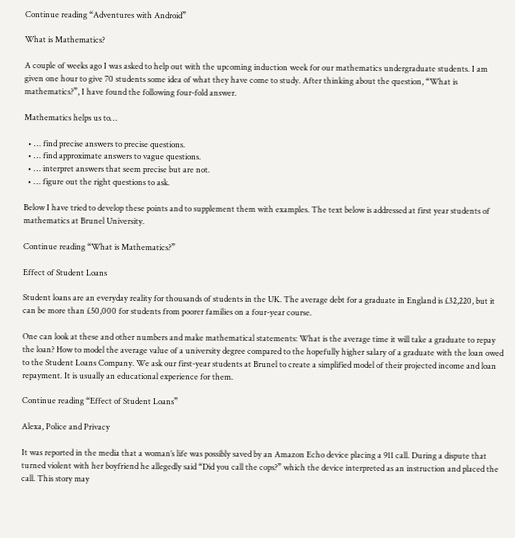Continue reading “Adventures with Android”

What is Mathematics?

A couple of weeks ago I was asked to help out with the upcoming induction week for our mathematics undergraduate students. I am given one hour to give 70 students some idea of what they have come to study. After thinking about the question, “What is mathematics?”, I have found the following four-fold answer.

Mathematics helps us to…

  • … find precise answers to precise questions.
  • … find approximate answers to vague questions.
  • … interpret answers that seem precise but are not.
  • … figure out the right questions to ask.

Below I have tried to develop these points and to supplement them with examples. The text below is addressed at first year students of mathematics at Brunel University.

Continue reading “What is Mathematics?”

Effect of Student Loans

Student loans are an everyday reality for thousands of students in the UK. The average debt for a graduate in England is £32,220, but it can be more than £50,000 for students from poorer families on a four-year course.

One can look at these and other numbers and make mathematical statements: What is the average time it will take a graduate to repay the loan? How to model the average value of a university degree compared to the hopefully higher salary of a graduate with the loan owed to the Student Loans Company. We ask our first-year students at Brunel to create a simplified model of their projected income and loan repayment. It is usually an educational experience for them.

Continue reading “Effect of Student Loans”

Alexa, Police and Privacy

It was reported in the media that a woman’s life was possibly saved by an Amazon Echo device placing a 911 call. During a dispute that turned violent with her boyfriend he allegedly said “Did you call the cops?” which the device interpreted as an instruction and placed the call. This story may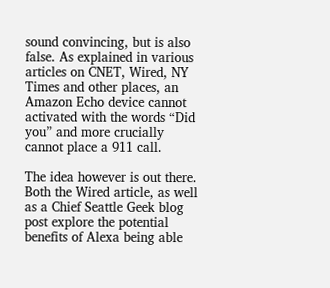sound convincing, but is also false. As explained in various articles on CNET, Wired, NY Times and other places, an Amazon Echo device cannot activated with the words “Did you” and more crucially cannot place a 911 call.

The idea however is out there. Both the Wired article, as well as a Chief Seattle Geek blog post explore the potential benefits of Alexa being able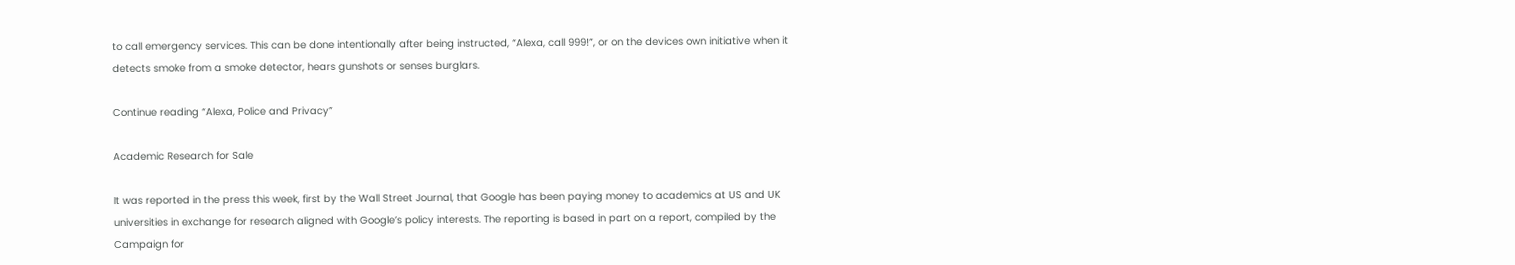to call emergency services. This can be done intentionally after being instructed, “Alexa, call 999!”, or on the devices own initiative when it detects smoke from a smoke detector, hears gunshots or senses burglars.

Continue reading “Alexa, Police and Privacy”

Academic Research for Sale

It was reported in the press this week, first by the Wall Street Journal, that Google has been paying money to academics at US and UK universities in exchange for research aligned with Google’s policy interests. The reporting is based in part on a report, compiled by the Campaign for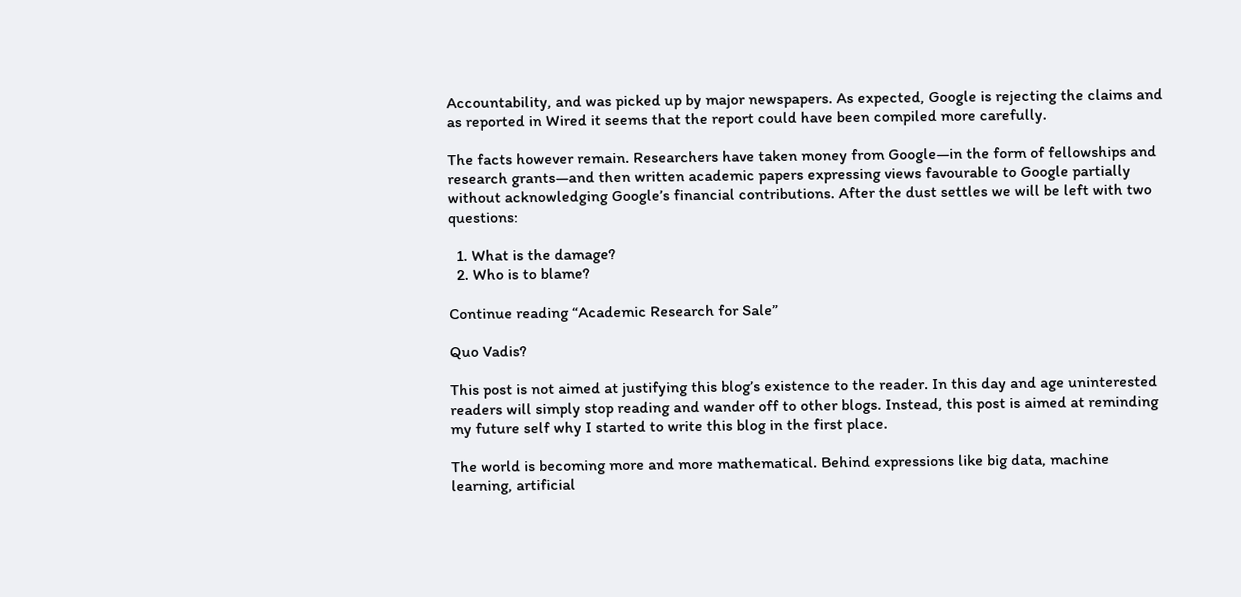Accountability, and was picked up by major newspapers. As expected, Google is rejecting the claims and as reported in Wired it seems that the report could have been compiled more carefully.

The facts however remain. Researchers have taken money from Google—in the form of fellowships and research grants—and then written academic papers expressing views favourable to Google partially without acknowledging Google’s financial contributions. After the dust settles we will be left with two questions:

  1. What is the damage?
  2. Who is to blame?

Continue reading “Academic Research for Sale”

Quo Vadis?

This post is not aimed at justifying this blog’s existence to the reader. In this day and age uninterested readers will simply stop reading and wander off to other blogs. Instead, this post is aimed at reminding my future self why I started to write this blog in the first place.

The world is becoming more and more mathematical. Behind expressions like big data, machine learning, artificial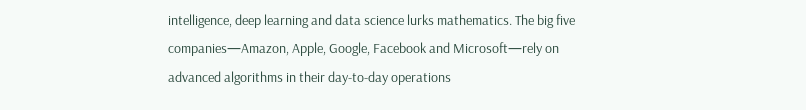intelligence, deep learning and data science lurks mathematics. The big five companies—Amazon, Apple, Google, Facebook and Microsoft—rely on advanced algorithms in their day-to-day operations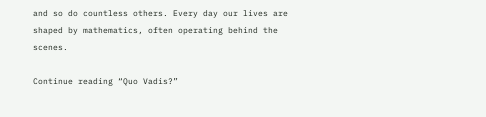and so do countless others. Every day our lives are shaped by mathematics, often operating behind the scenes.

Continue reading “Quo Vadis?”